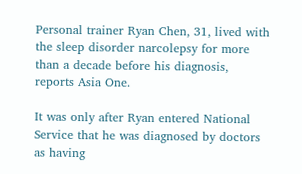Personal trainer Ryan Chen, 31, lived with the sleep disorder narcolepsy for more than a decade before his diagnosis, reports Asia One.

It was only after Ryan entered National Service that he was diagnosed by doctors as having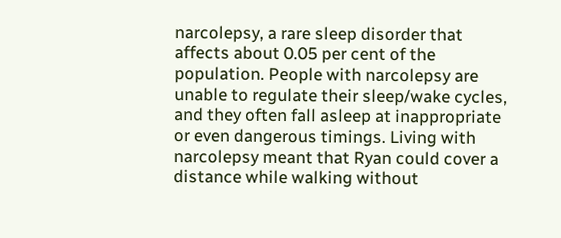narcolepsy, a rare sleep disorder that affects about 0.05 per cent of the population. People with narcolepsy are unable to regulate their sleep/wake cycles, and they often fall asleep at inappropriate or even dangerous timings. Living with narcolepsy meant that Ryan could cover a distance while walking without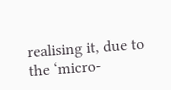realising it, due to the ‘micro-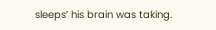sleeps’ his brain was taking.